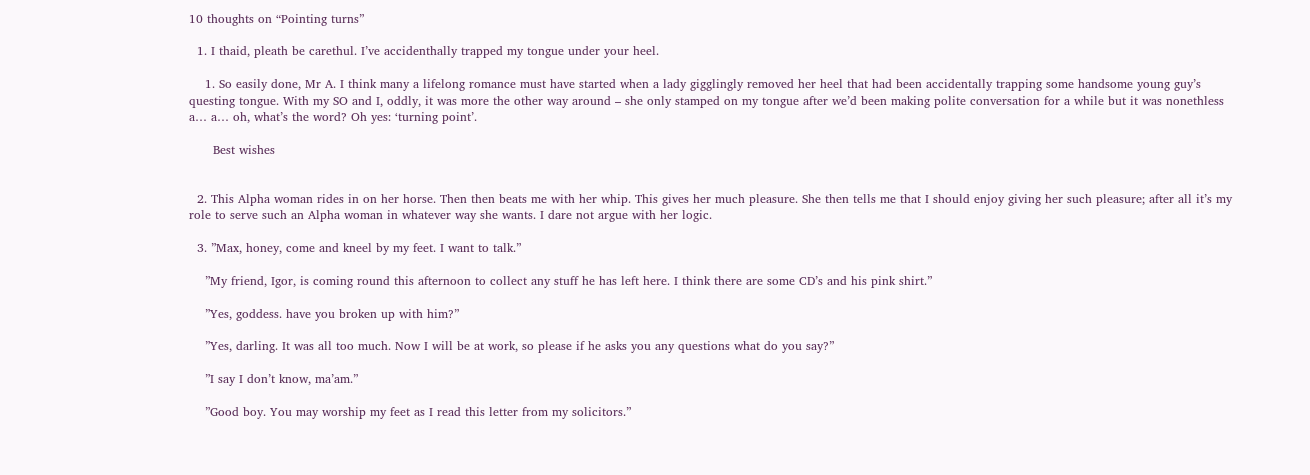10 thoughts on “Pointing turns”

  1. I thaid, pleath be carethul. I’ve accidenthally trapped my tongue under your heel.

    1. So easily done, Mr A. I think many a lifelong romance must have started when a lady gigglingly removed her heel that had been accidentally trapping some handsome young guy’s questing tongue. With my SO and I, oddly, it was more the other way around – she only stamped on my tongue after we’d been making polite conversation for a while but it was nonethless a… a… oh, what’s the word? Oh yes: ‘turning point’.

      Best wishes


  2. This Alpha woman rides in on her horse. Then then beats me with her whip. This gives her much pleasure. She then tells me that I should enjoy giving her such pleasure; after all it’s my role to serve such an Alpha woman in whatever way she wants. I dare not argue with her logic.

  3. ”Max, honey, come and kneel by my feet. I want to talk.”

    ”My friend, Igor, is coming round this afternoon to collect any stuff he has left here. I think there are some CD’s and his pink shirt.”

    ”Yes, goddess. have you broken up with him?”

    ”Yes, darling. It was all too much. Now I will be at work, so please if he asks you any questions what do you say?”

    ”I say I don’t know, ma’am.”

    ”Good boy. You may worship my feet as I read this letter from my solicitors.”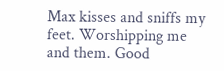Max kisses and sniffs my feet. Worshipping me and them. Good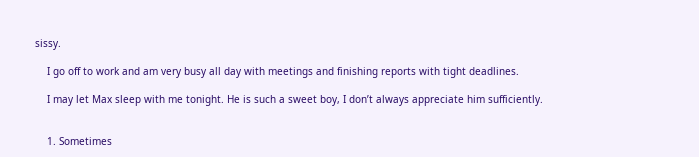sissy.

    I go off to work and am very busy all day with meetings and finishing reports with tight deadlines.

    I may let Max sleep with me tonight. He is such a sweet boy, I don’t always appreciate him sufficiently.


    1. Sometimes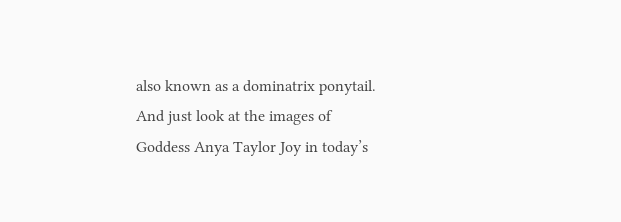also known as a dominatrix ponytail. And just look at the images of Goddess Anya Taylor Joy in today’s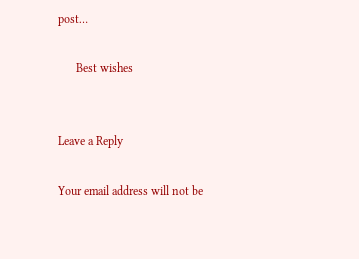post…

      Best wishes


Leave a Reply

Your email address will not be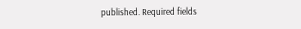published. Required fields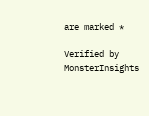are marked *

Verified by MonsterInsights